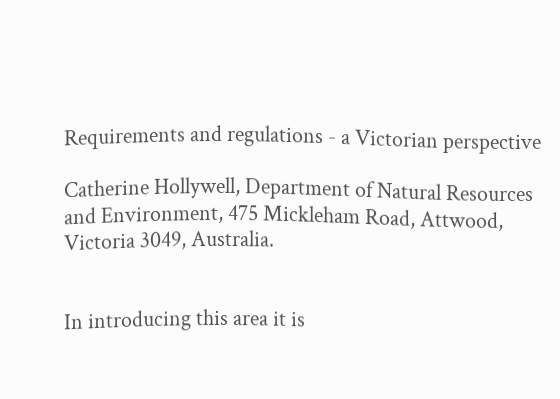Requirements and regulations - a Victorian perspective

Catherine Hollywell, Department of Natural Resources and Environment, 475 Mickleham Road, Attwood, Victoria 3049, Australia.


In introducing this area it is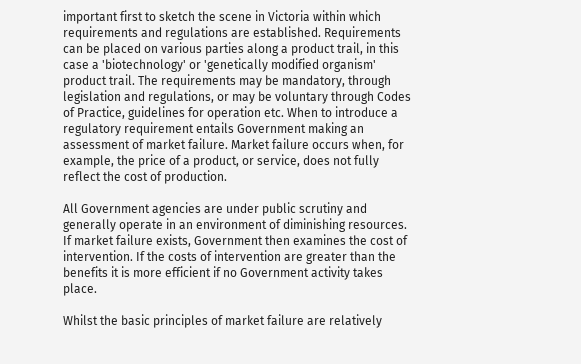important first to sketch the scene in Victoria within which requirements and regulations are established. Requirements can be placed on various parties along a product trail, in this case a 'biotechnology' or 'genetically modified organism' product trail. The requirements may be mandatory, through legislation and regulations, or may be voluntary through Codes of Practice, guidelines for operation etc. When to introduce a regulatory requirement entails Government making an assessment of market failure. Market failure occurs when, for example, the price of a product, or service, does not fully reflect the cost of production.

All Government agencies are under public scrutiny and generally operate in an environment of diminishing resources. If market failure exists, Government then examines the cost of intervention. If the costs of intervention are greater than the benefits it is more efficient if no Government activity takes place.

Whilst the basic principles of market failure are relatively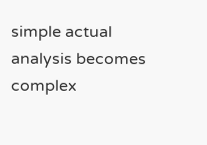simple actual analysis becomes complex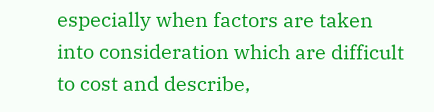especially when factors are taken into consideration which are difficult to cost and describe,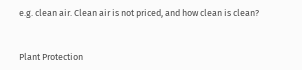e.g. clean air. Clean air is not priced, and how clean is clean?


Plant Protection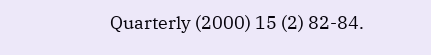Quarterly (2000) 15 (2) 82-84.